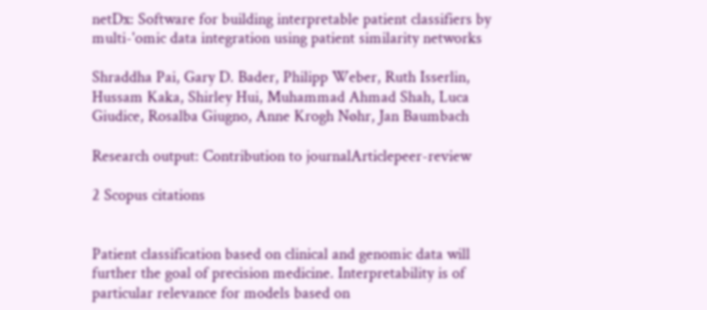netDx: Software for building interpretable patient classifiers by multi-'omic data integration using patient similarity networks

Shraddha Pai, Gary D. Bader, Philipp Weber, Ruth Isserlin, Hussam Kaka, Shirley Hui, Muhammad Ahmad Shah, Luca Giudice, Rosalba Giugno, Anne Krogh Nøhr, Jan Baumbach

Research output: Contribution to journalArticlepeer-review

2 Scopus citations


Patient classification based on clinical and genomic data will further the goal of precision medicine. Interpretability is of particular relevance for models based on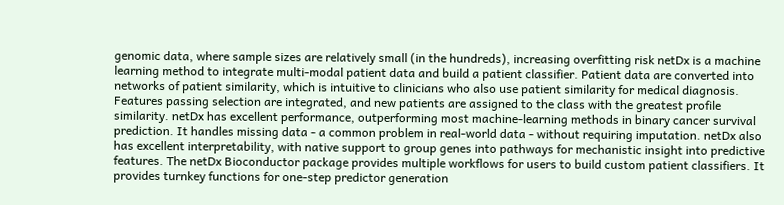genomic data, where sample sizes are relatively small (in the hundreds), increasing overfitting risk netDx is a machine learning method to integrate multi-modal patient data and build a patient classifier. Patient data are converted into networks of patient similarity, which is intuitive to clinicians who also use patient similarity for medical diagnosis. Features passing selection are integrated, and new patients are assigned to the class with the greatest profile similarity. netDx has excellent performance, outperforming most machine-learning methods in binary cancer survival prediction. It handles missing data - a common problem in real-world data - without requiring imputation. netDx also has excellent interpretability, with native support to group genes into pathways for mechanistic insight into predictive features. The netDx Bioconductor package provides multiple workflows for users to build custom patient classifiers. It provides turnkey functions for one-step predictor generation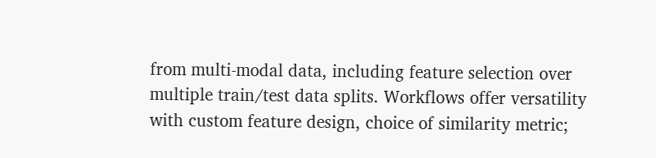from multi-modal data, including feature selection over multiple train/test data splits. Workflows offer versatility with custom feature design, choice of similarity metric;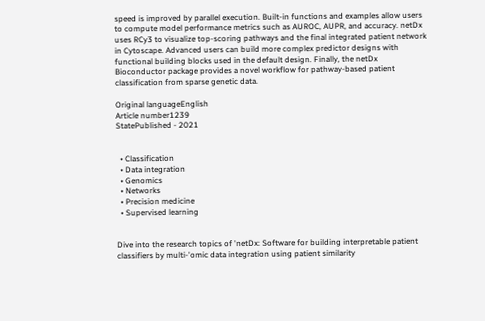speed is improved by parallel execution. Built-in functions and examples allow users to compute model performance metrics such as AUROC, AUPR, and accuracy. netDx uses RCy3 to visualize top-scoring pathways and the final integrated patient network in Cytoscape. Advanced users can build more complex predictor designs with functional building blocks used in the default design. Finally, the netDx Bioconductor package provides a novel workflow for pathway-based patient classification from sparse genetic data.

Original languageEnglish
Article number1239
StatePublished - 2021


  • Classification
  • Data integration
  • Genomics
  • Networks
  • Precision medicine
  • Supervised learning


Dive into the research topics of 'netDx: Software for building interpretable patient classifiers by multi-'omic data integration using patient similarity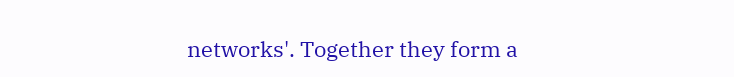networks'. Together they form a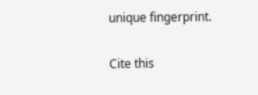unique fingerprint.

Cite this